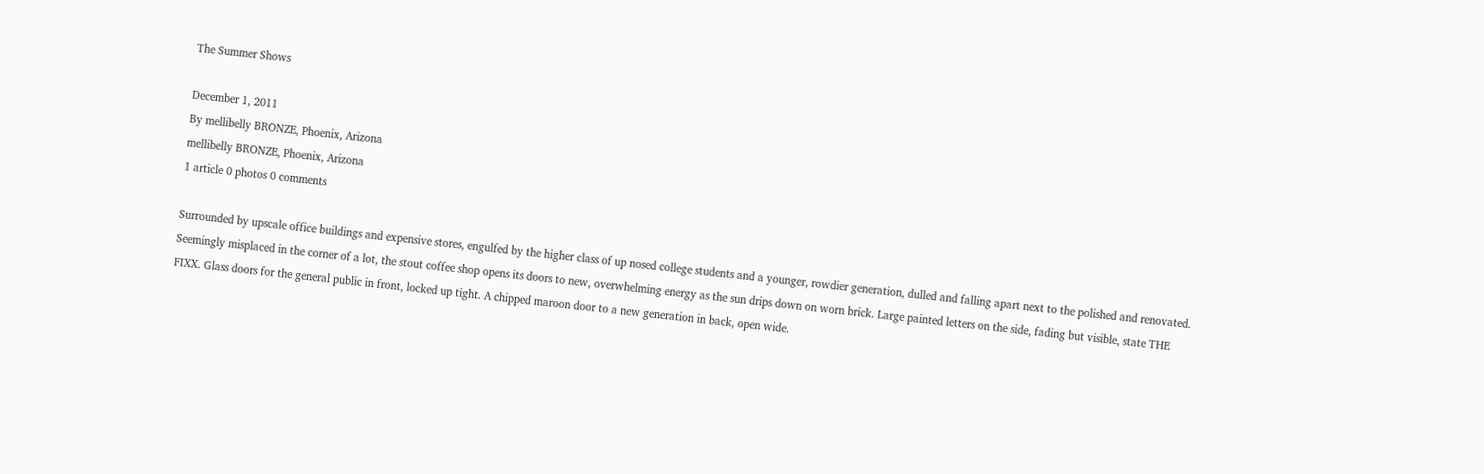The Summer Shows

December 1, 2011
By mellibelly BRONZE, Phoenix, Arizona
mellibelly BRONZE, Phoenix, Arizona
1 article 0 photos 0 comments

Surrounded by upscale office buildings and expensive stores, engulfed by the higher class of up nosed college students and a younger, rowdier generation, dulled and falling apart next to the polished and renovated. Seemingly misplaced in the corner of a lot, the stout coffee shop opens its doors to new, overwhelming energy as the sun drips down on worn brick. Large painted letters on the side, fading but visible, state THE FIXX. Glass doors for the general public in front, locked up tight. A chipped maroon door to a new generation in back, open wide.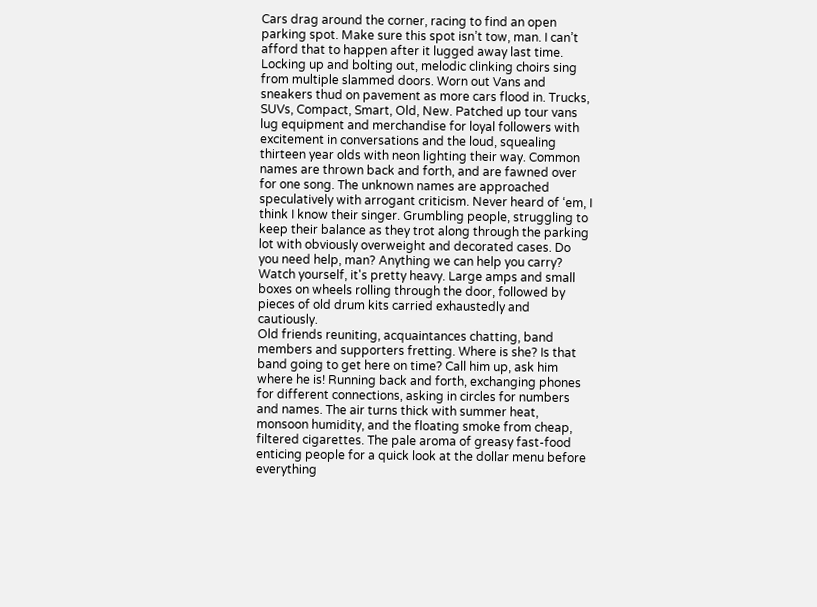Cars drag around the corner, racing to find an open parking spot. Make sure this spot isn’t tow, man. I can’t afford that to happen after it lugged away last time. Locking up and bolting out, melodic clinking choirs sing from multiple slammed doors. Worn out Vans and sneakers thud on pavement as more cars flood in. Trucks, SUVs, Compact, Smart, Old, New. Patched up tour vans lug equipment and merchandise for loyal followers with excitement in conversations and the loud, squealing thirteen year olds with neon lighting their way. Common names are thrown back and forth, and are fawned over for one song. The unknown names are approached speculatively with arrogant criticism. Never heard of ‘em, I think I know their singer. Grumbling people, struggling to keep their balance as they trot along through the parking lot with obviously overweight and decorated cases. Do you need help, man? Anything we can help you carry? Watch yourself, it's pretty heavy. Large amps and small boxes on wheels rolling through the door, followed by pieces of old drum kits carried exhaustedly and cautiously.
Old friends reuniting, acquaintances chatting, band members and supporters fretting. Where is she? Is that band going to get here on time? Call him up, ask him where he is! Running back and forth, exchanging phones for different connections, asking in circles for numbers and names. The air turns thick with summer heat, monsoon humidity, and the floating smoke from cheap, filtered cigarettes. The pale aroma of greasy fast-food enticing people for a quick look at the dollar menu before everything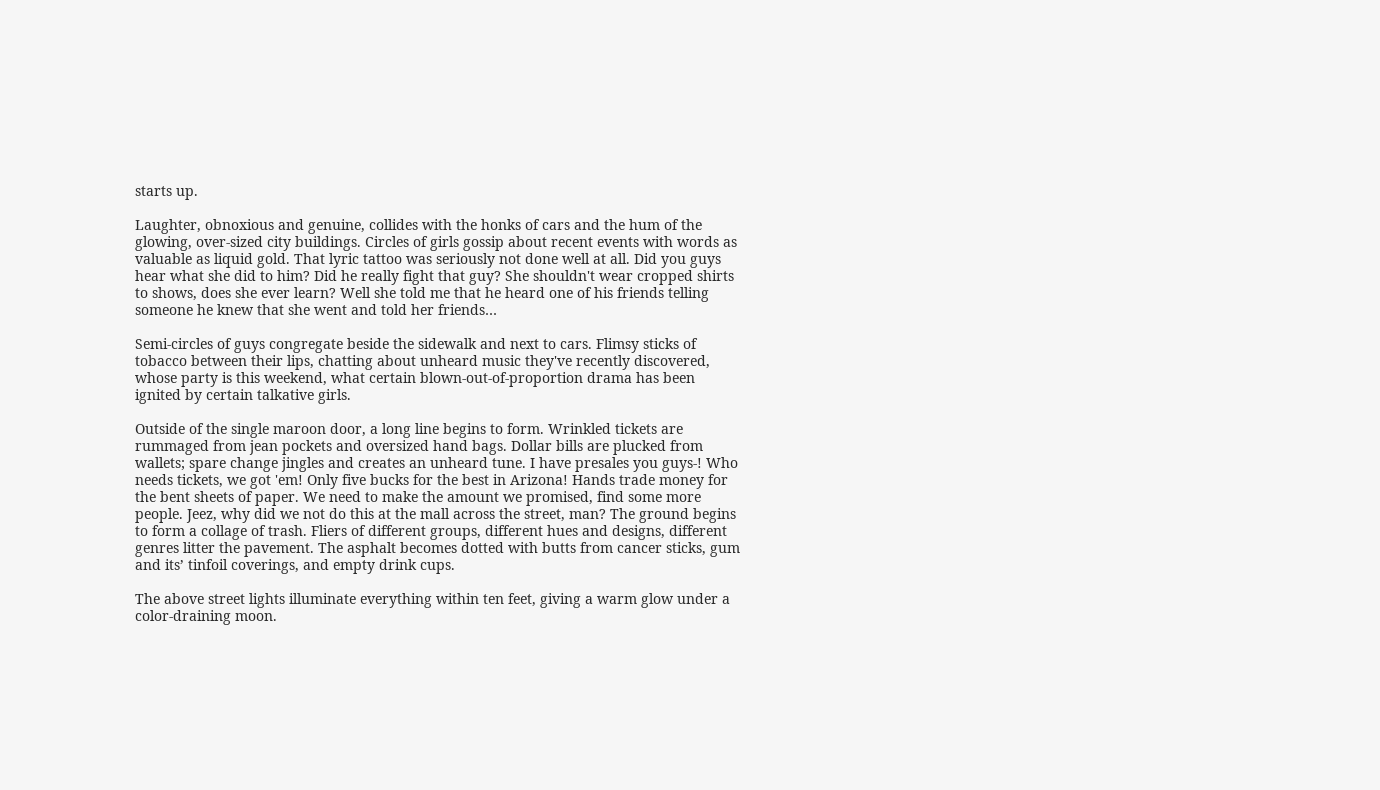starts up.

Laughter, obnoxious and genuine, collides with the honks of cars and the hum of the glowing, over-sized city buildings. Circles of girls gossip about recent events with words as valuable as liquid gold. That lyric tattoo was seriously not done well at all. Did you guys hear what she did to him? Did he really fight that guy? She shouldn't wear cropped shirts to shows, does she ever learn? Well she told me that he heard one of his friends telling someone he knew that she went and told her friends…

Semi-circles of guys congregate beside the sidewalk and next to cars. Flimsy sticks of tobacco between their lips, chatting about unheard music they've recently discovered, whose party is this weekend, what certain blown-out-of-proportion drama has been ignited by certain talkative girls.

Outside of the single maroon door, a long line begins to form. Wrinkled tickets are rummaged from jean pockets and oversized hand bags. Dollar bills are plucked from wallets; spare change jingles and creates an unheard tune. I have presales you guys-! Who needs tickets, we got 'em! Only five bucks for the best in Arizona! Hands trade money for the bent sheets of paper. We need to make the amount we promised, find some more people. Jeez, why did we not do this at the mall across the street, man? The ground begins to form a collage of trash. Fliers of different groups, different hues and designs, different genres litter the pavement. The asphalt becomes dotted with butts from cancer sticks, gum and its’ tinfoil coverings, and empty drink cups.

The above street lights illuminate everything within ten feet, giving a warm glow under a color-draining moon.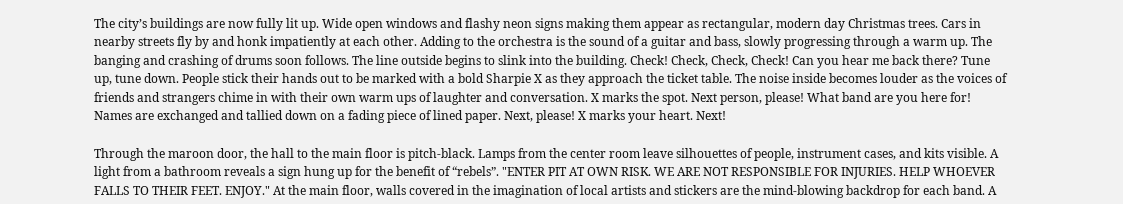The city’s buildings are now fully lit up. Wide open windows and flashy neon signs making them appear as rectangular, modern day Christmas trees. Cars in nearby streets fly by and honk impatiently at each other. Adding to the orchestra is the sound of a guitar and bass, slowly progressing through a warm up. The banging and crashing of drums soon follows. The line outside begins to slink into the building. Check! Check, Check, Check! Can you hear me back there? Tune up, tune down. People stick their hands out to be marked with a bold Sharpie X as they approach the ticket table. The noise inside becomes louder as the voices of friends and strangers chime in with their own warm ups of laughter and conversation. X marks the spot. Next person, please! What band are you here for! Names are exchanged and tallied down on a fading piece of lined paper. Next, please! X marks your heart. Next!

Through the maroon door, the hall to the main floor is pitch-black. Lamps from the center room leave silhouettes of people, instrument cases, and kits visible. A light from a bathroom reveals a sign hung up for the benefit of “rebels”. "ENTER PIT AT OWN RISK. WE ARE NOT RESPONSIBLE FOR INJURIES. HELP WHOEVER FALLS TO THEIR FEET. ENJOY." At the main floor, walls covered in the imagination of local artists and stickers are the mind-blowing backdrop for each band. A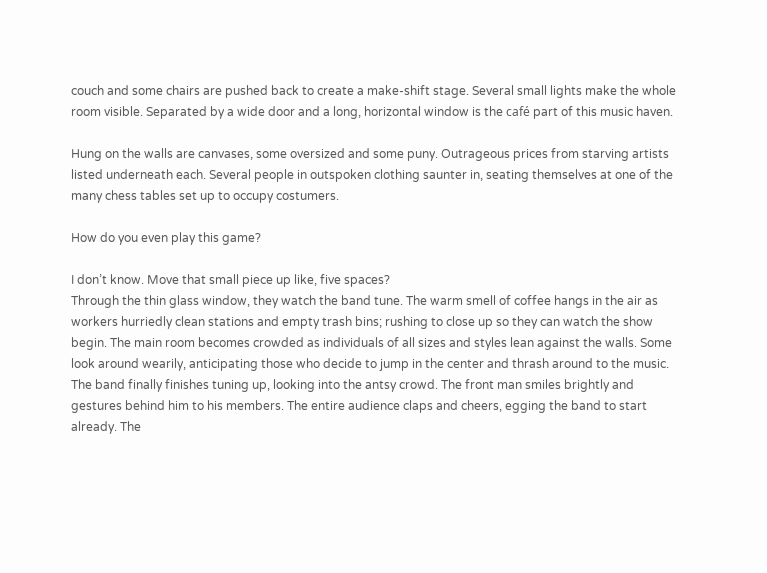couch and some chairs are pushed back to create a make-shift stage. Several small lights make the whole room visible. Separated by a wide door and a long, horizontal window is the café part of this music haven.

Hung on the walls are canvases, some oversized and some puny. Outrageous prices from starving artists listed underneath each. Several people in outspoken clothing saunter in, seating themselves at one of the many chess tables set up to occupy costumers.

How do you even play this game?

I don’t know. Move that small piece up like, five spaces?
Through the thin glass window, they watch the band tune. The warm smell of coffee hangs in the air as workers hurriedly clean stations and empty trash bins; rushing to close up so they can watch the show begin. The main room becomes crowded as individuals of all sizes and styles lean against the walls. Some look around wearily, anticipating those who decide to jump in the center and thrash around to the music. The band finally finishes tuning up, looking into the antsy crowd. The front man smiles brightly and gestures behind him to his members. The entire audience claps and cheers, egging the band to start already. The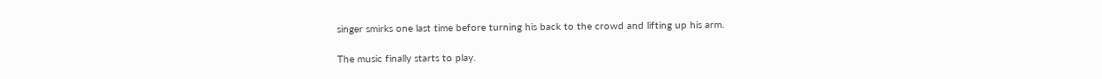singer smirks one last time before turning his back to the crowd and lifting up his arm.

The music finally starts to play.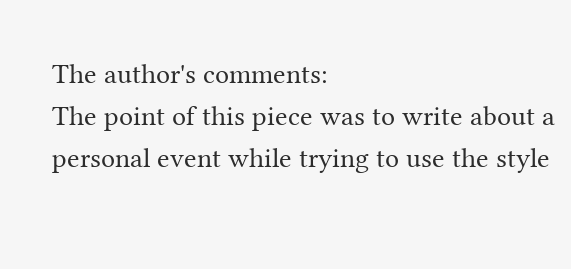The author's comments:
The point of this piece was to write about a personal event while trying to use the style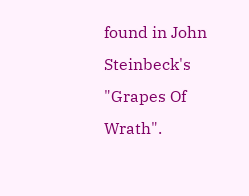found in John Steinbeck's "Grapes Of Wrath".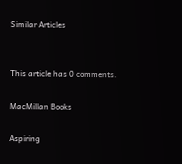Similar Articles


This article has 0 comments.

MacMillan Books

Aspiring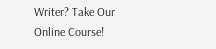Writer? Take Our Online Course!